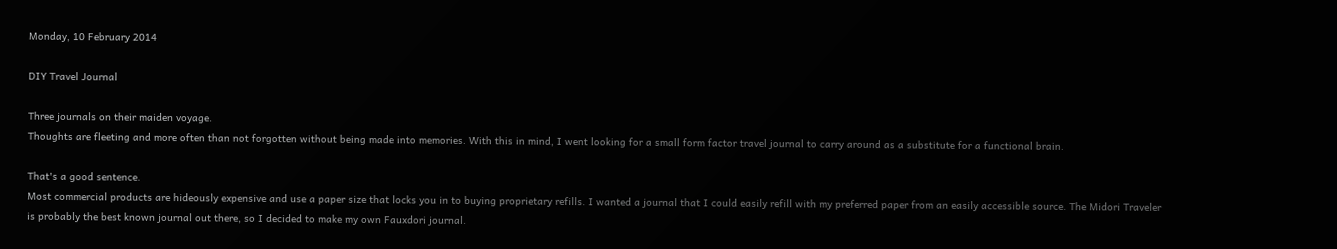Monday, 10 February 2014

DIY Travel Journal

Three journals on their maiden voyage.
Thoughts are fleeting and more often than not forgotten without being made into memories. With this in mind, I went looking for a small form factor travel journal to carry around as a substitute for a functional brain.

That's a good sentence.
Most commercial products are hideously expensive and use a paper size that locks you in to buying proprietary refills. I wanted a journal that I could easily refill with my preferred paper from an easily accessible source. The Midori Traveler is probably the best known journal out there, so I decided to make my own Fauxdori journal.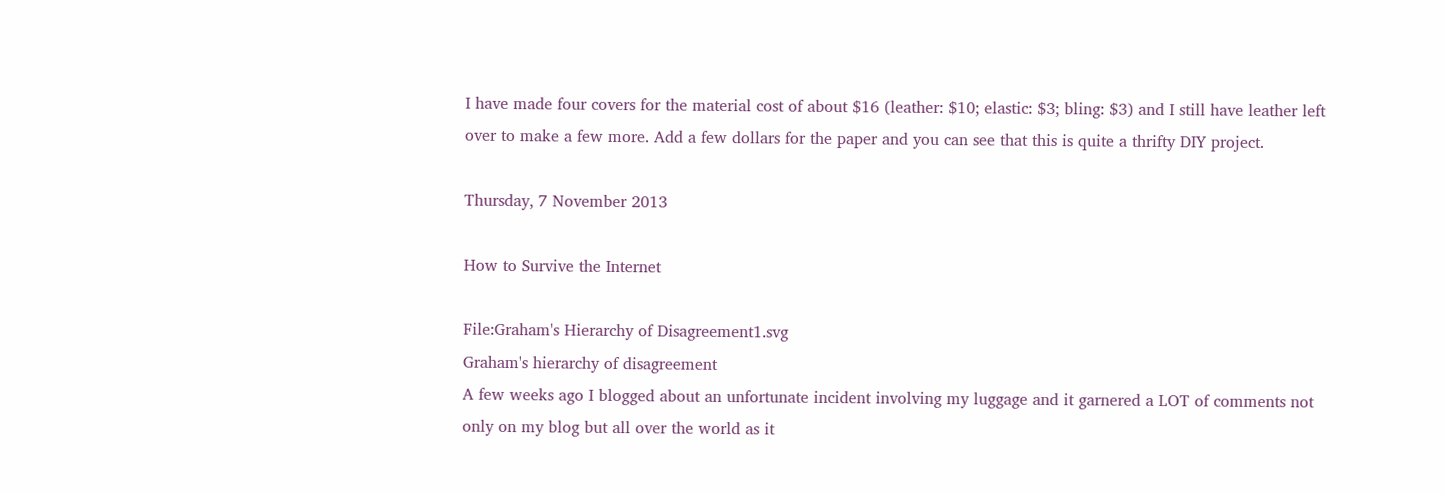I have made four covers for the material cost of about $16 (leather: $10; elastic: $3; bling: $3) and I still have leather left over to make a few more. Add a few dollars for the paper and you can see that this is quite a thrifty DIY project.

Thursday, 7 November 2013

How to Survive the Internet

File:Graham's Hierarchy of Disagreement1.svg
Graham's hierarchy of disagreement
A few weeks ago I blogged about an unfortunate incident involving my luggage and it garnered a LOT of comments not only on my blog but all over the world as it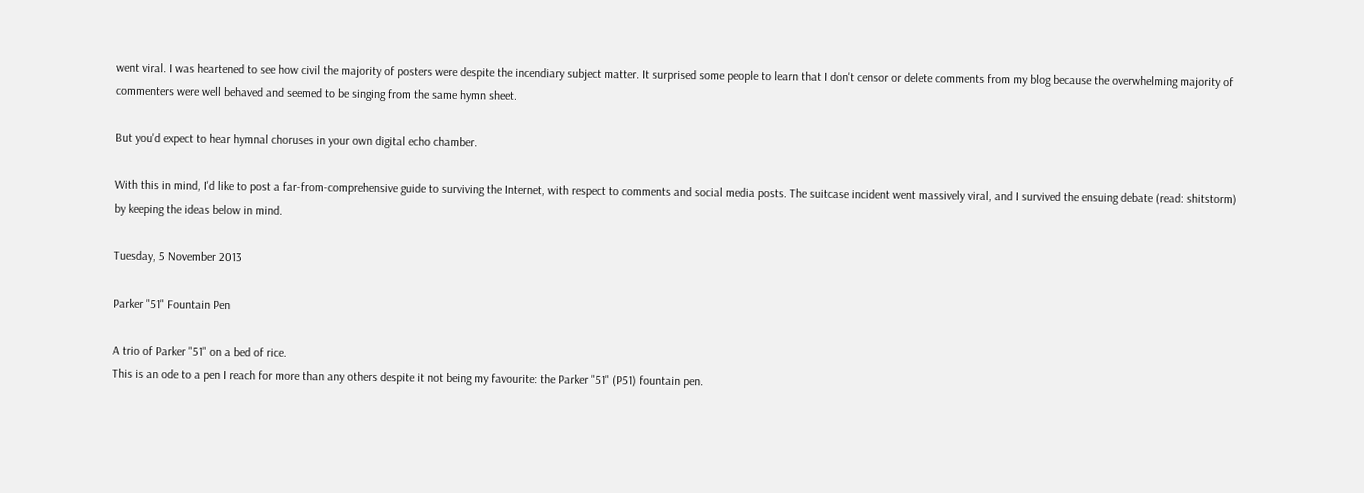went viral. I was heartened to see how civil the majority of posters were despite the incendiary subject matter. It surprised some people to learn that I don't censor or delete comments from my blog because the overwhelming majority of commenters were well behaved and seemed to be singing from the same hymn sheet.

But you'd expect to hear hymnal choruses in your own digital echo chamber.

With this in mind, I'd like to post a far-from-comprehensive guide to surviving the Internet, with respect to comments and social media posts. The suitcase incident went massively viral, and I survived the ensuing debate (read: shitstorm) by keeping the ideas below in mind.

Tuesday, 5 November 2013

Parker "51" Fountain Pen

A trio of Parker "51" on a bed of rice.
This is an ode to a pen I reach for more than any others despite it not being my favourite: the Parker "51" (P51) fountain pen.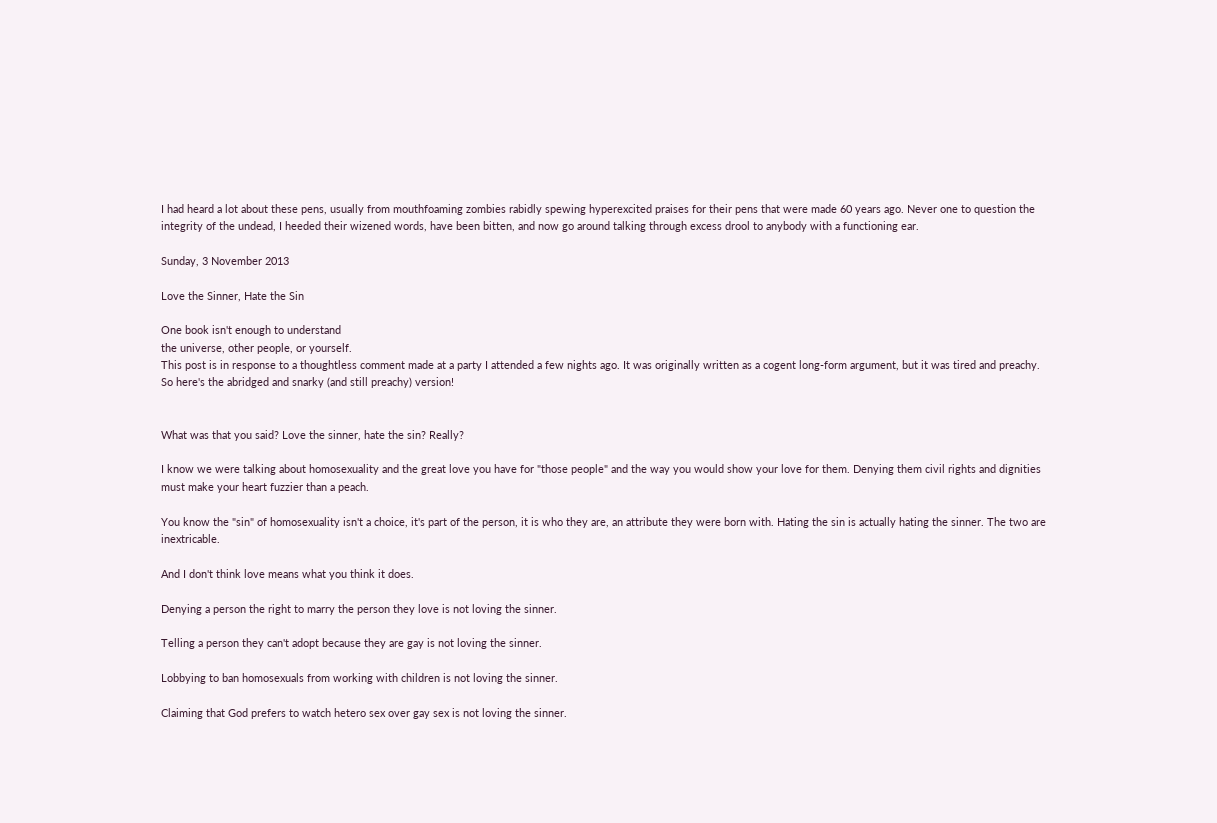I had heard a lot about these pens, usually from mouthfoaming zombies rabidly spewing hyperexcited praises for their pens that were made 60 years ago. Never one to question the integrity of the undead, I heeded their wizened words, have been bitten, and now go around talking through excess drool to anybody with a functioning ear.

Sunday, 3 November 2013

Love the Sinner, Hate the Sin

One book isn't enough to understand
the universe, other people, or yourself.
This post is in response to a thoughtless comment made at a party I attended a few nights ago. It was originally written as a cogent long-form argument, but it was tired and preachy. So here's the abridged and snarky (and still preachy) version!


What was that you said? Love the sinner, hate the sin? Really?

I know we were talking about homosexuality and the great love you have for "those people" and the way you would show your love for them. Denying them civil rights and dignities must make your heart fuzzier than a peach.

You know the "sin" of homosexuality isn't a choice, it's part of the person, it is who they are, an attribute they were born with. Hating the sin is actually hating the sinner. The two are inextricable.

And I don't think love means what you think it does.

Denying a person the right to marry the person they love is not loving the sinner.

Telling a person they can't adopt because they are gay is not loving the sinner.

Lobbying to ban homosexuals from working with children is not loving the sinner.

Claiming that God prefers to watch hetero sex over gay sex is not loving the sinner.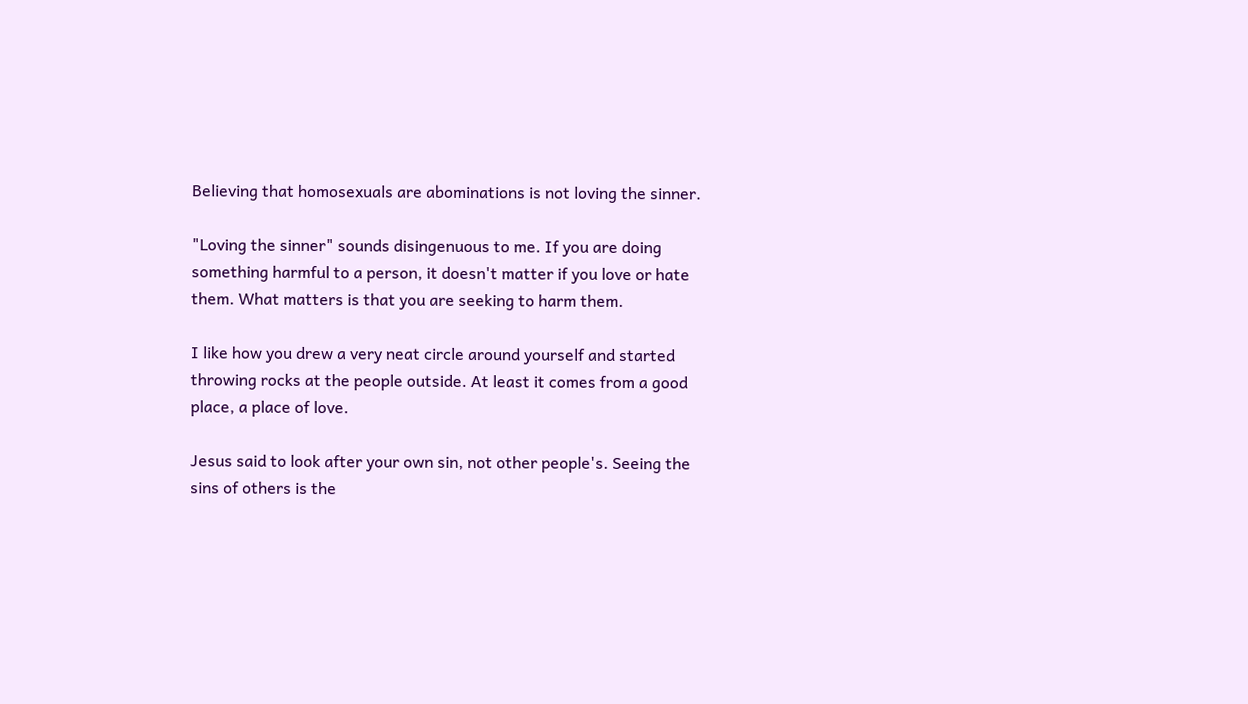Believing that homosexuals are abominations is not loving the sinner.

"Loving the sinner" sounds disingenuous to me. If you are doing something harmful to a person, it doesn't matter if you love or hate them. What matters is that you are seeking to harm them.

I like how you drew a very neat circle around yourself and started  throwing rocks at the people outside. At least it comes from a good place, a place of love.

Jesus said to look after your own sin, not other people's. Seeing the sins of others is the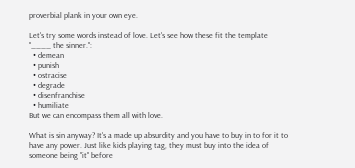proverbial plank in your own eye.

Let's try some words instead of love. Let's see how these fit the template "____ the sinner.":
  • demean
  • punish
  • ostracise
  • degrade
  • disenfranchise
  • humiliate
But we can encompass them all with love.

What is sin anyway? It's a made up absurdity and you have to buy in to for it to have any power. Just like kids playing tag, they must buy into the idea of someone being "it" before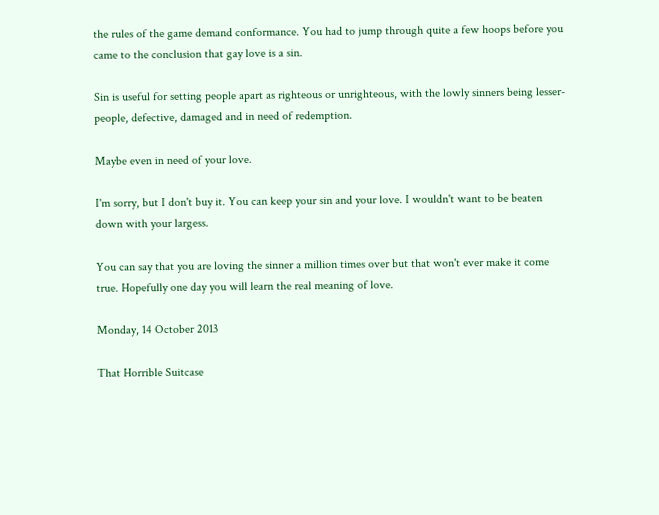the rules of the game demand conformance. You had to jump through quite a few hoops before you came to the conclusion that gay love is a sin.

Sin is useful for setting people apart as righteous or unrighteous, with the lowly sinners being lesser-people, defective, damaged and in need of redemption.

Maybe even in need of your love.

I'm sorry, but I don't buy it. You can keep your sin and your love. I wouldn't want to be beaten down with your largess.

You can say that you are loving the sinner a million times over but that won't ever make it come true. Hopefully one day you will learn the real meaning of love.

Monday, 14 October 2013

That Horrible Suitcase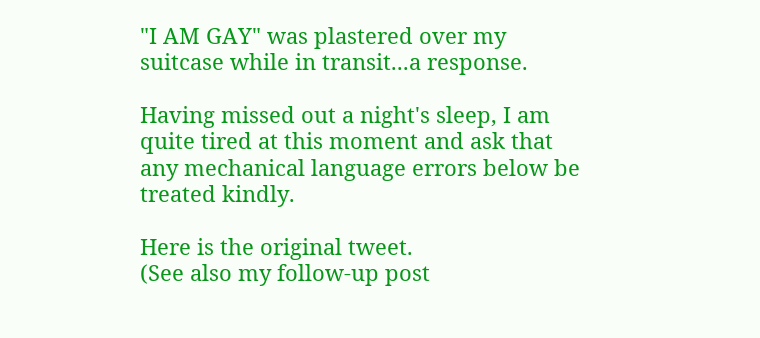"I AM GAY" was plastered over my suitcase while in transit...a response.

Having missed out a night's sleep, I am quite tired at this moment and ask that any mechanical language errors below be treated kindly.

Here is the original tweet.
(See also my follow-up post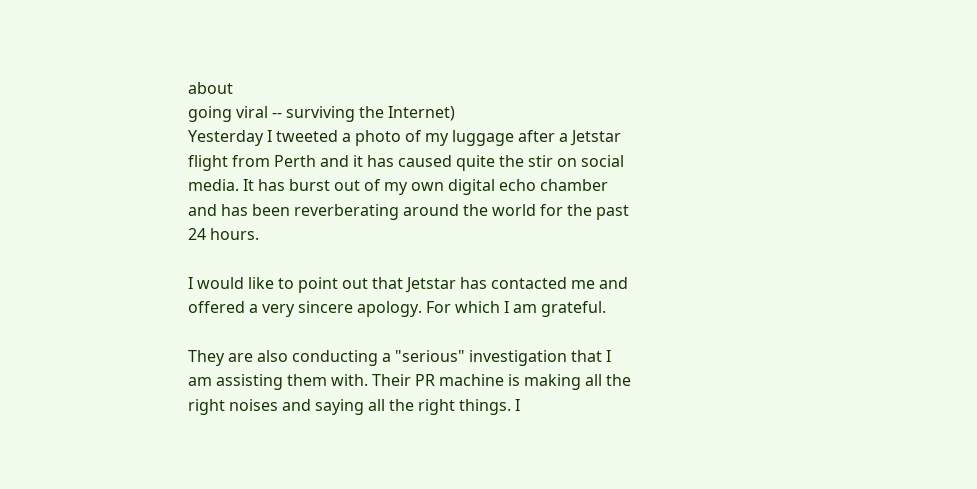about
going viral -- surviving the Internet)
Yesterday I tweeted a photo of my luggage after a Jetstar flight from Perth and it has caused quite the stir on social media. It has burst out of my own digital echo chamber and has been reverberating around the world for the past 24 hours.

I would like to point out that Jetstar has contacted me and offered a very sincere apology. For which I am grateful.

They are also conducting a "serious" investigation that I am assisting them with. Their PR machine is making all the right noises and saying all the right things. I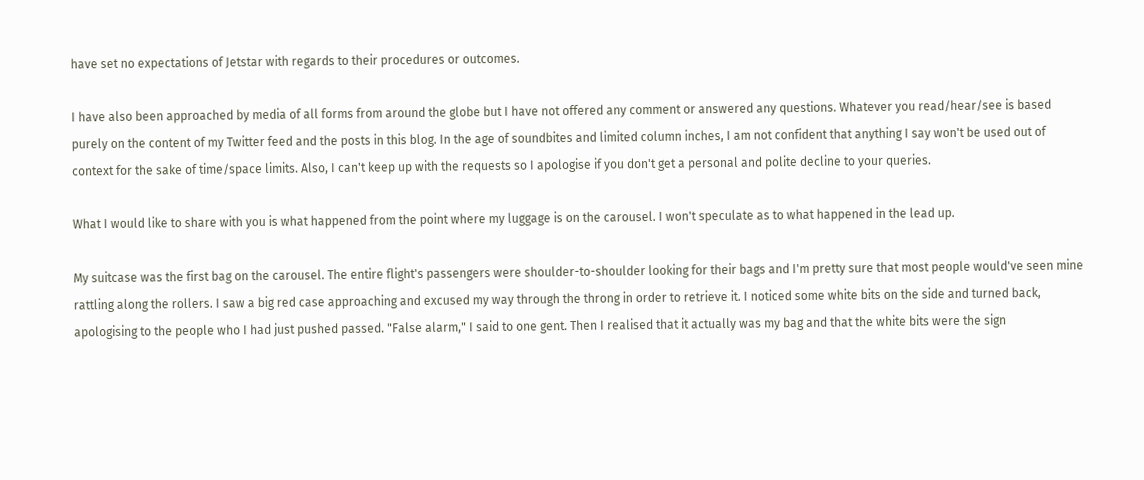have set no expectations of Jetstar with regards to their procedures or outcomes.

I have also been approached by media of all forms from around the globe but I have not offered any comment or answered any questions. Whatever you read/hear/see is based purely on the content of my Twitter feed and the posts in this blog. In the age of soundbites and limited column inches, I am not confident that anything I say won't be used out of context for the sake of time/space limits. Also, I can't keep up with the requests so I apologise if you don't get a personal and polite decline to your queries.

What I would like to share with you is what happened from the point where my luggage is on the carousel. I won't speculate as to what happened in the lead up.

My suitcase was the first bag on the carousel. The entire flight's passengers were shoulder-to-shoulder looking for their bags and I'm pretty sure that most people would've seen mine rattling along the rollers. I saw a big red case approaching and excused my way through the throng in order to retrieve it. I noticed some white bits on the side and turned back, apologising to the people who I had just pushed passed. "False alarm," I said to one gent. Then I realised that it actually was my bag and that the white bits were the sign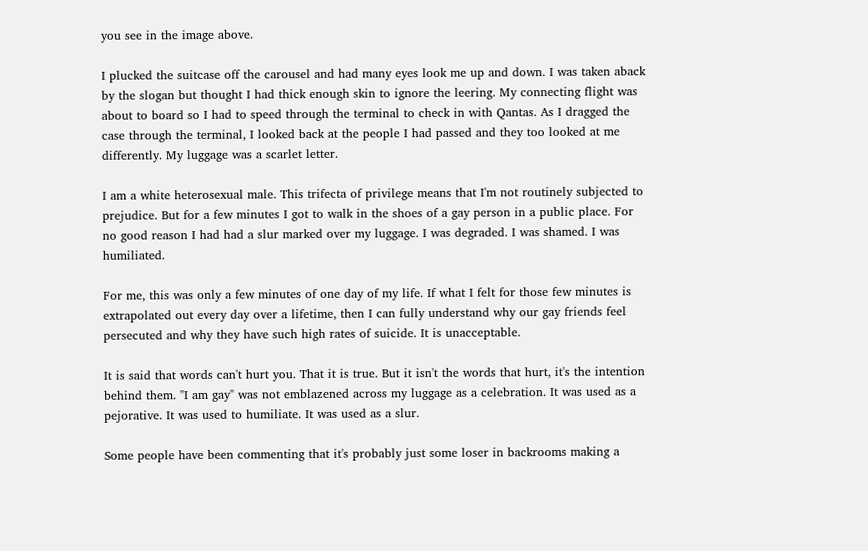you see in the image above.

I plucked the suitcase off the carousel and had many eyes look me up and down. I was taken aback by the slogan but thought I had thick enough skin to ignore the leering. My connecting flight was about to board so I had to speed through the terminal to check in with Qantas. As I dragged the case through the terminal, I looked back at the people I had passed and they too looked at me differently. My luggage was a scarlet letter.

I am a white heterosexual male. This trifecta of privilege means that I'm not routinely subjected to prejudice. But for a few minutes I got to walk in the shoes of a gay person in a public place. For no good reason I had had a slur marked over my luggage. I was degraded. I was shamed. I was humiliated.

For me, this was only a few minutes of one day of my life. If what I felt for those few minutes is extrapolated out every day over a lifetime, then I can fully understand why our gay friends feel persecuted and why they have such high rates of suicide. It is unacceptable.

It is said that words can't hurt you. That it is true. But it isn't the words that hurt, it's the intention behind them. "I am gay" was not emblazened across my luggage as a celebration. It was used as a pejorative. It was used to humiliate. It was used as a slur.

Some people have been commenting that it's probably just some loser in backrooms making a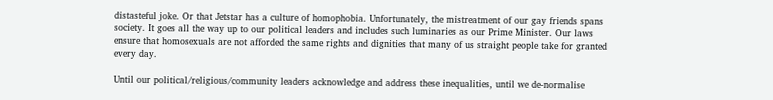distasteful joke. Or that Jetstar has a culture of homophobia. Unfortunately, the mistreatment of our gay friends spans society. It goes all the way up to our political leaders and includes such luminaries as our Prime Minister. Our laws ensure that homosexuals are not afforded the same rights and dignities that many of us straight people take for granted every day.

Until our political/religious/community leaders acknowledge and address these inequalities, until we de-normalise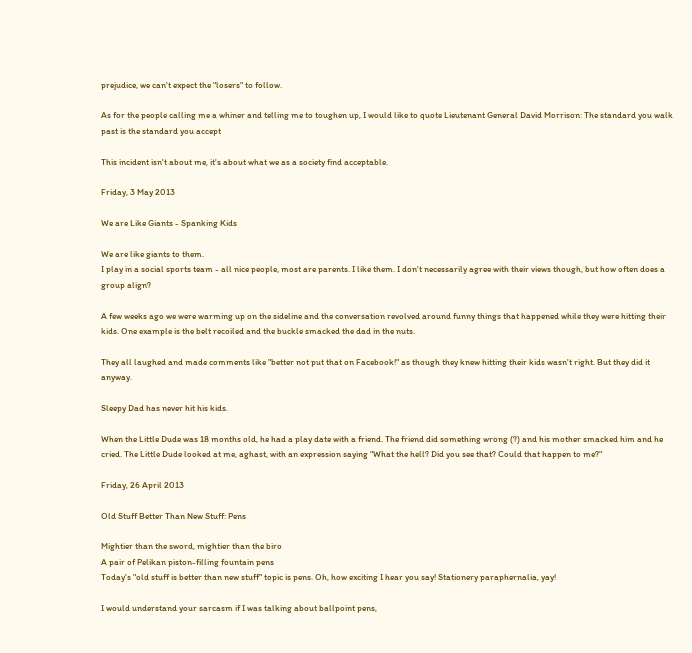prejudice, we can't expect the "losers" to follow.

As for the people calling me a whiner and telling me to toughen up, I would like to quote Lieutenant General David Morrison: The standard you walk past is the standard you accept

This incident isn't about me, it's about what we as a society find acceptable.

Friday, 3 May 2013

We are Like Giants - Spanking Kids

We are like giants to them.
I play in a social sports team - all nice people, most are parents. I like them. I don't necessarily agree with their views though, but how often does a group align?

A few weeks ago we were warming up on the sideline and the conversation revolved around funny things that happened while they were hitting their kids. One example is the belt recoiled and the buckle smacked the dad in the nuts.

They all laughed and made comments like "better not put that on Facebook!" as though they knew hitting their kids wasn't right. But they did it anyway.

Sleepy Dad has never hit his kids.

When the Little Dude was 18 months old, he had a play date with a friend. The friend did something wrong (?) and his mother smacked him and he cried. The Little Dude looked at me, aghast, with an expression saying "What the hell? Did you see that? Could that happen to me?"

Friday, 26 April 2013

Old Stuff Better Than New Stuff: Pens

Mightier than the sword, mightier than the biro
A pair of Pelikan piston-filling fountain pens
Today's "old stuff is better than new stuff" topic is pens. Oh, how exciting I hear you say! Stationery paraphernalia, yay!

I would understand your sarcasm if I was talking about ballpoint pens,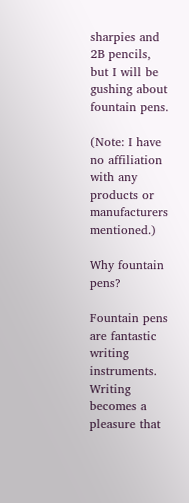sharpies and 2B pencils, but I will be gushing about fountain pens.

(Note: I have no affiliation with any products or manufacturers mentioned.)

Why fountain pens?

Fountain pens are fantastic writing instruments. Writing becomes a pleasure that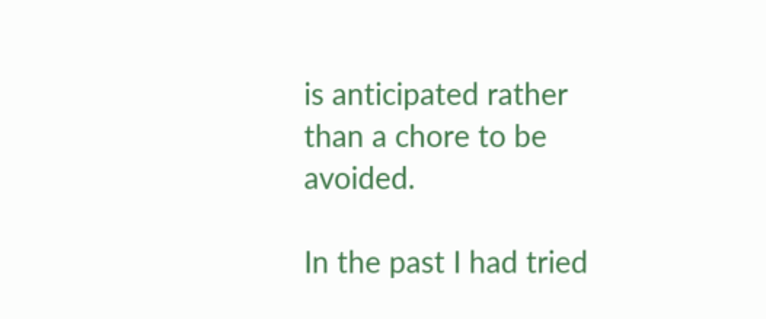is anticipated rather than a chore to be avoided.

In the past I had tried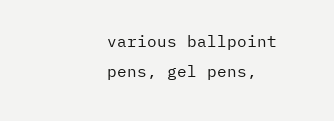various ballpoint pens, gel pens,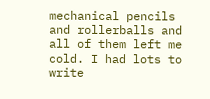mechanical pencils and rollerballs and all of them left me cold. I had lots to write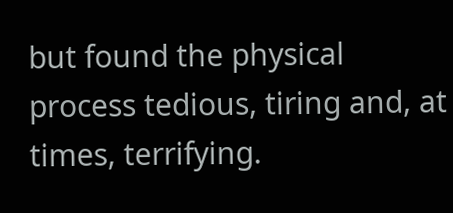but found the physical process tedious, tiring and, at times, terrifying.